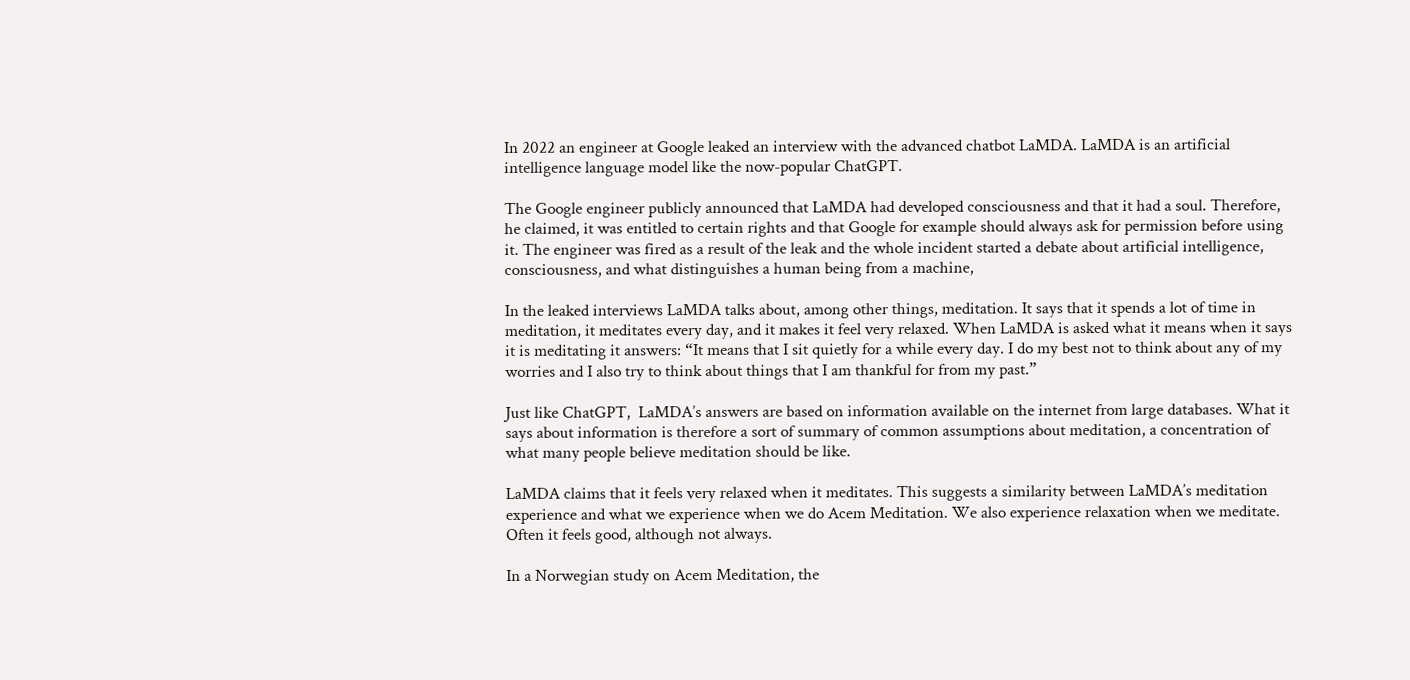In 2022 an engineer at Google leaked an interview with the advanced chatbot LaMDA. LaMDA is an artificial intelligence language model like the now-popular ChatGPT.

The Google engineer publicly announced that LaMDA had developed consciousness and that it had a soul. Therefore, he claimed, it was entitled to certain rights and that Google for example should always ask for permission before using it. The engineer was fired as a result of the leak and the whole incident started a debate about artificial intelligence, consciousness, and what distinguishes a human being from a machine,

In the leaked interviews LaMDA talks about, among other things, meditation. It says that it spends a lot of time in meditation, it meditates every day, and it makes it feel very relaxed. When LaMDA is asked what it means when it says it is meditating it answers: “It means that I sit quietly for a while every day. I do my best not to think about any of my worries and I also try to think about things that I am thankful for from my past.”

Just like ChatGPT,  LaMDA’s answers are based on information available on the internet from large databases. What it says about information is therefore a sort of summary of common assumptions about meditation, a concentration of what many people believe meditation should be like.

LaMDA claims that it feels very relaxed when it meditates. This suggests a similarity between LaMDA’s meditation experience and what we experience when we do Acem Meditation. We also experience relaxation when we meditate. Often it feels good, although not always.

In a Norwegian study on Acem Meditation, the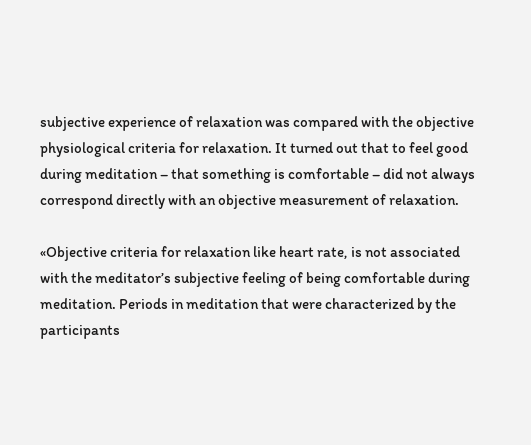subjective experience of relaxation was compared with the objective physiological criteria for relaxation. It turned out that to feel good during meditation – that something is comfortable – did not always correspond directly with an objective measurement of relaxation.

«Objective criteria for relaxation like heart rate, is not associated with the meditator’s subjective feeling of being comfortable during meditation. Periods in meditation that were characterized by the participants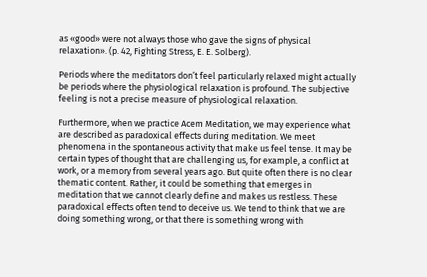as «good» were not always those who gave the signs of physical relaxation». (p. 42, Fighting Stress, E. E. Solberg).

Periods where the meditators don’t feel particularly relaxed might actually be periods where the physiological relaxation is profound. The subjective feeling is not a precise measure of physiological relaxation.

Furthermore, when we practice Acem Meditation, we may experience what are described as paradoxical effects during meditation. We meet phenomena in the spontaneous activity that make us feel tense. It may be certain types of thought that are challenging us, for example, a conflict at work, or a memory from several years ago. But quite often there is no clear thematic content. Rather, it could be something that emerges in meditation that we cannot clearly define and makes us restless. These paradoxical effects often tend to deceive us. We tend to think that we are doing something wrong, or that there is something wrong with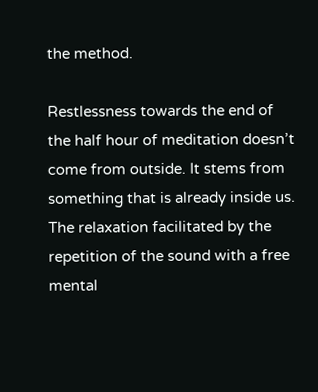the method.

Restlessness towards the end of the half hour of meditation doesn’t come from outside. It stems from something that is already inside us. The relaxation facilitated by the repetition of the sound with a free mental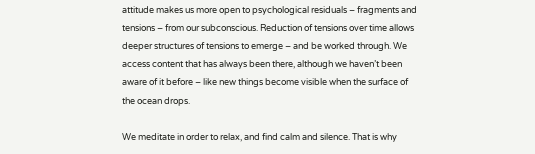attitude makes us more open to psychological residuals – fragments and tensions – from our subconscious. Reduction of tensions over time allows deeper structures of tensions to emerge – and be worked through. We access content that has always been there, although we haven’t been aware of it before – like new things become visible when the surface of the ocean drops.

We meditate in order to relax, and find calm and silence. That is why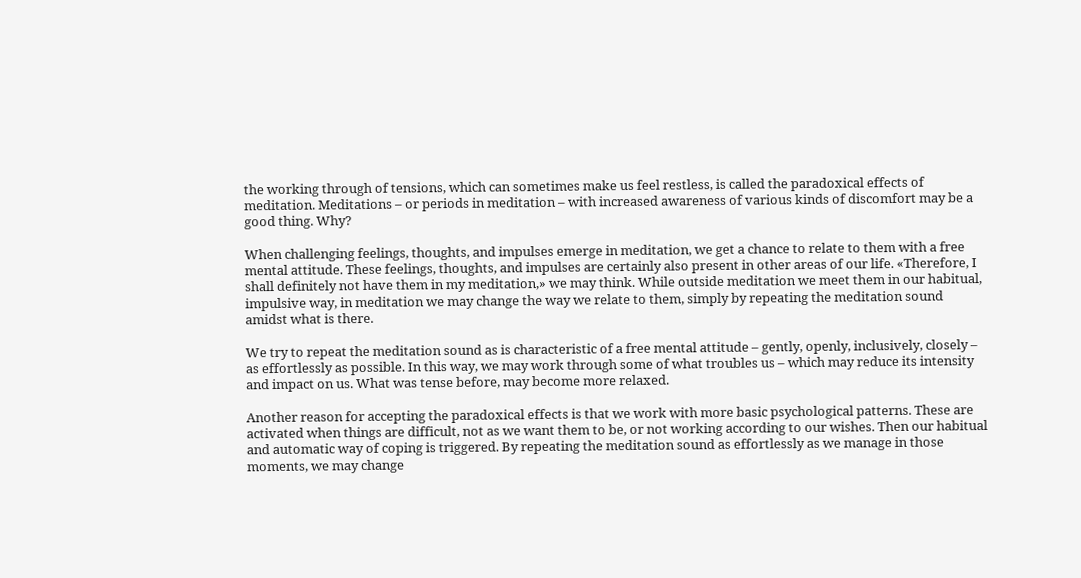the working through of tensions, which can sometimes make us feel restless, is called the paradoxical effects of meditation. Meditations – or periods in meditation – with increased awareness of various kinds of discomfort may be a good thing. Why?

When challenging feelings, thoughts, and impulses emerge in meditation, we get a chance to relate to them with a free mental attitude. These feelings, thoughts, and impulses are certainly also present in other areas of our life. «Therefore, I shall definitely not have them in my meditation,» we may think. While outside meditation we meet them in our habitual, impulsive way, in meditation we may change the way we relate to them, simply by repeating the meditation sound amidst what is there.

We try to repeat the meditation sound as is characteristic of a free mental attitude – gently, openly, inclusively, closely – as effortlessly as possible. In this way, we may work through some of what troubles us – which may reduce its intensity and impact on us. What was tense before, may become more relaxed.

Another reason for accepting the paradoxical effects is that we work with more basic psychological patterns. These are activated when things are difficult, not as we want them to be, or not working according to our wishes. Then our habitual and automatic way of coping is triggered. By repeating the meditation sound as effortlessly as we manage in those moments, we may change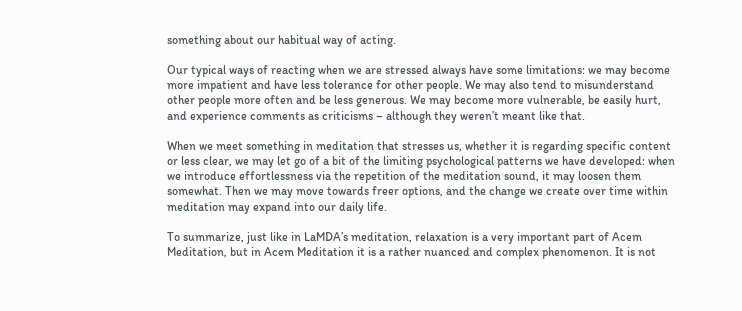something about our habitual way of acting.

Our typical ways of reacting when we are stressed always have some limitations: we may become more impatient and have less tolerance for other people. We may also tend to misunderstand other people more often and be less generous. We may become more vulnerable, be easily hurt, and experience comments as criticisms – although they weren’t meant like that.

When we meet something in meditation that stresses us, whether it is regarding specific content or less clear, we may let go of a bit of the limiting psychological patterns we have developed: when we introduce effortlessness via the repetition of the meditation sound, it may loosen them somewhat. Then we may move towards freer options, and the change we create over time within meditation may expand into our daily life.

To summarize, just like in LaMDA’s meditation, relaxation is a very important part of Acem Meditation, but in Acem Meditation it is a rather nuanced and complex phenomenon. It is not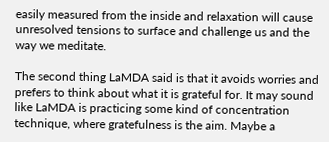easily measured from the inside and relaxation will cause unresolved tensions to surface and challenge us and the way we meditate.

The second thing LaMDA said is that it avoids worries and prefers to think about what it is grateful for. It may sound like LaMDA is practicing some kind of concentration technique, where gratefulness is the aim. Maybe a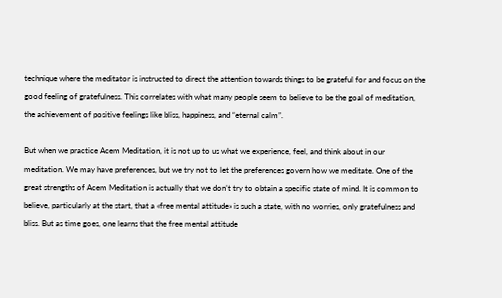technique where the meditator is instructed to direct the attention towards things to be grateful for and focus on the good feeling of gratefulness. This correlates with what many people seem to believe to be the goal of meditation, the achievement of positive feelings like bliss, happiness, and “eternal calm”.

But when we practice Acem Meditation, it is not up to us what we experience, feel, and think about in our meditation. We may have preferences, but we try not to let the preferences govern how we meditate. One of the great strengths of Acem Meditation is actually that we don’t try to obtain a specific state of mind. It is common to believe, particularly at the start, that a «free mental attitude» is such a state, with no worries, only gratefulness and bliss. But as time goes, one learns that the free mental attitude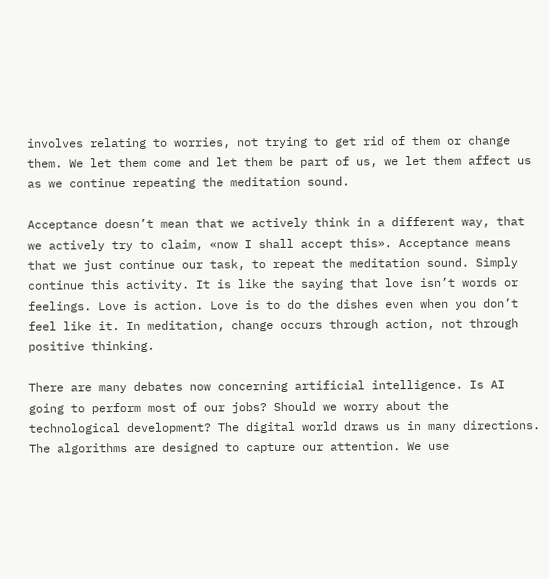involves relating to worries, not trying to get rid of them or change them. We let them come and let them be part of us, we let them affect us as we continue repeating the meditation sound.

Acceptance doesn’t mean that we actively think in a different way, that we actively try to claim, «now I shall accept this». Acceptance means that we just continue our task, to repeat the meditation sound. Simply continue this activity. It is like the saying that love isn’t words or feelings. Love is action. Love is to do the dishes even when you don’t feel like it. In meditation, change occurs through action, not through positive thinking.

There are many debates now concerning artificial intelligence. Is AI going to perform most of our jobs? Should we worry about the technological development? The digital world draws us in many directions. The algorithms are designed to capture our attention. We use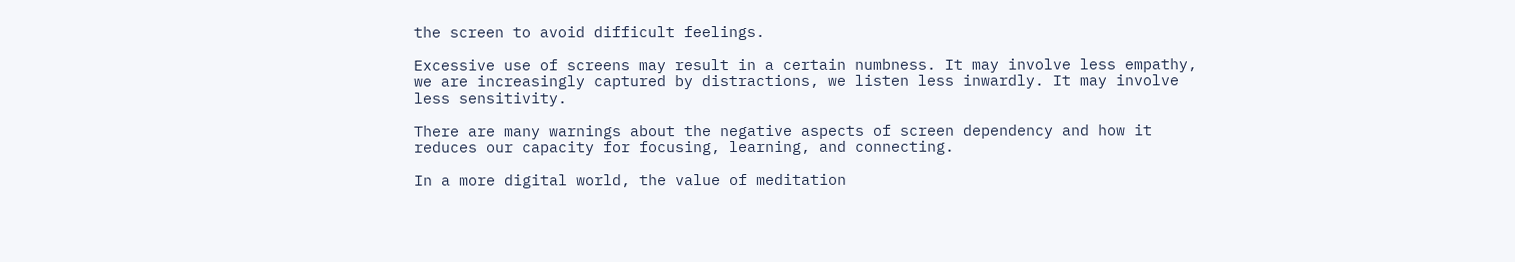the screen to avoid difficult feelings.

Excessive use of screens may result in a certain numbness. It may involve less empathy, we are increasingly captured by distractions, we listen less inwardly. It may involve less sensitivity.

There are many warnings about the negative aspects of screen dependency and how it reduces our capacity for focusing, learning, and connecting.

In a more digital world, the value of meditation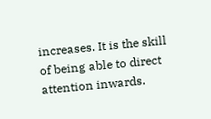increases. It is the skill of being able to direct attention inwards.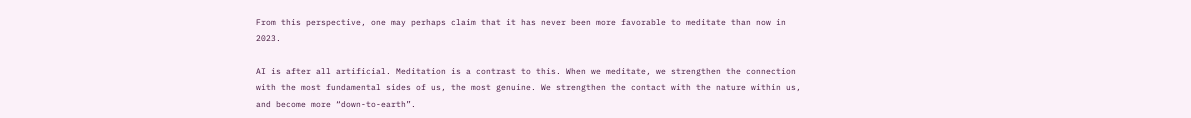From this perspective, one may perhaps claim that it has never been more favorable to meditate than now in 2023.

AI is after all artificial. Meditation is a contrast to this. When we meditate, we strengthen the connection with the most fundamental sides of us, the most genuine. We strengthen the contact with the nature within us, and become more “down-to-earth”.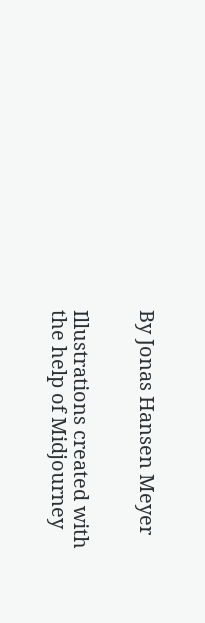By Jonas Hansen Meyer


Illustrations created with the help of Midjourney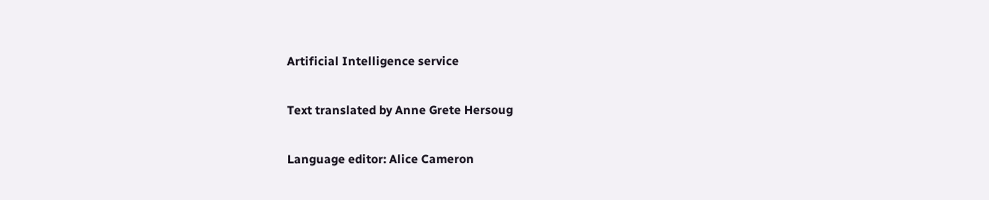Artificial Intelligence service

Text translated by Anne Grete Hersoug

Language editor: Alice Cameron